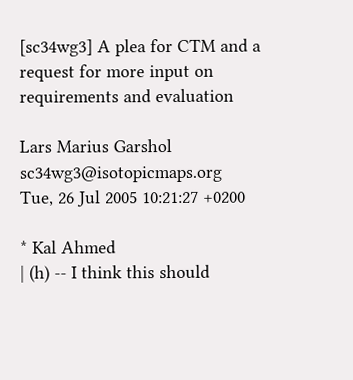[sc34wg3] A plea for CTM and a request for more input on requirements and evaluation

Lars Marius Garshol sc34wg3@isotopicmaps.org
Tue, 26 Jul 2005 10:21:27 +0200

* Kal Ahmed
| (h) -- I think this should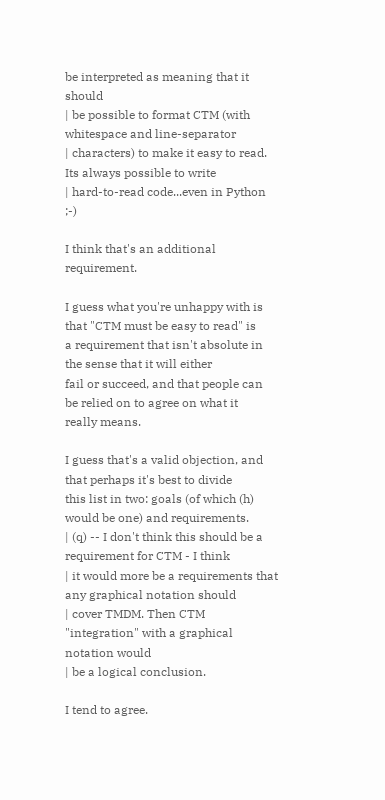be interpreted as meaning that it should
| be possible to format CTM (with whitespace and line-separator
| characters) to make it easy to read. Its always possible to write
| hard-to-read code...even in Python ;-)

I think that's an additional requirement.

I guess what you're unhappy with is that "CTM must be easy to read" is
a requirement that isn't absolute in the sense that it will either
fail or succeed, and that people can be relied on to agree on what it
really means.

I guess that's a valid objection, and that perhaps it's best to divide
this list in two: goals (of which (h) would be one) and requirements.
| (q) -- I don't think this should be a requirement for CTM - I think
| it would more be a requirements that any graphical notation should
| cover TMDM. Then CTM "integration" with a graphical notation would
| be a logical conclusion.

I tend to agree.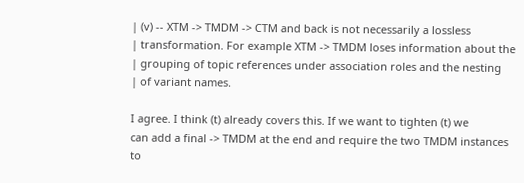| (v) -- XTM -> TMDM -> CTM and back is not necessarily a lossless
| transformation. For example XTM -> TMDM loses information about the
| grouping of topic references under association roles and the nesting
| of variant names.

I agree. I think (t) already covers this. If we want to tighten (t) we
can add a final -> TMDM at the end and require the two TMDM instances
to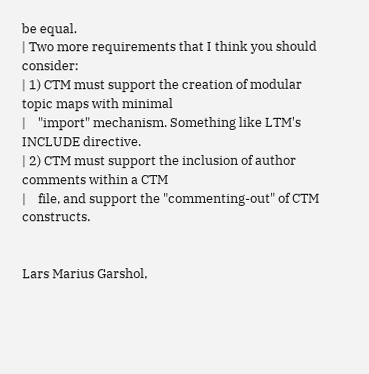be equal.
| Two more requirements that I think you should consider:
| 1) CTM must support the creation of modular topic maps with minimal
|    "import" mechanism. Something like LTM's INCLUDE directive.
| 2) CTM must support the inclusion of author comments within a CTM
|    file, and support the "commenting-out" of CTM constructs.


Lars Marius Garshol,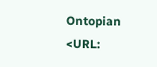Ontopian         <URL: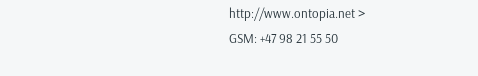http://www.ontopia.net >
GSM: +47 98 21 55 50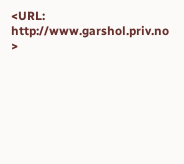<URL: http://www.garshol.priv.no >